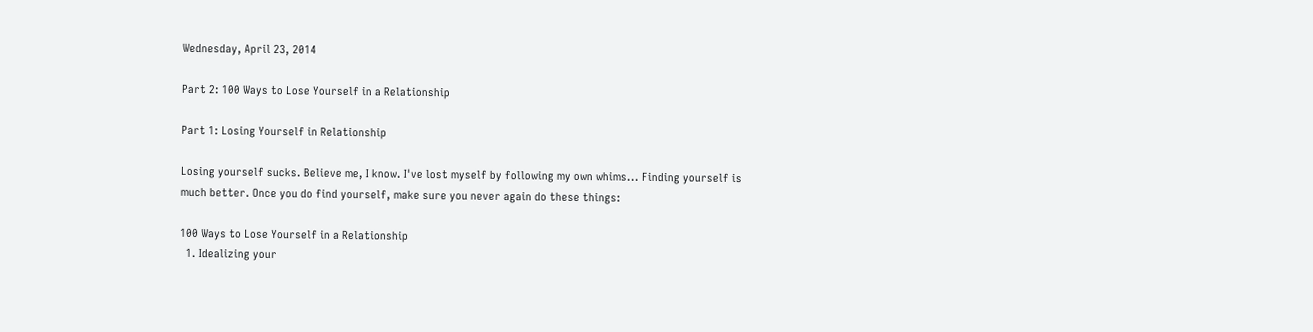Wednesday, April 23, 2014

Part 2: 100 Ways to Lose Yourself in a Relationship

Part 1: Losing Yourself in Relationship

Losing yourself sucks. Believe me, I know. I've lost myself by following my own whims... Finding yourself is much better. Once you do find yourself, make sure you never again do these things:

100 Ways to Lose Yourself in a Relationship
  1. Idealizing your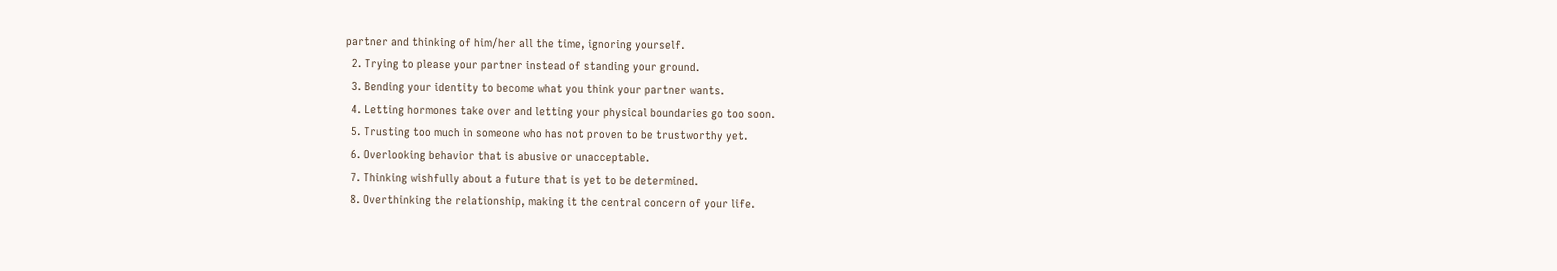partner and thinking of him/her all the time, ignoring yourself.
  2. Trying to please your partner instead of standing your ground.
  3. Bending your identity to become what you think your partner wants.
  4. Letting hormones take over and letting your physical boundaries go too soon.
  5. Trusting too much in someone who has not proven to be trustworthy yet.
  6. Overlooking behavior that is abusive or unacceptable.
  7. Thinking wishfully about a future that is yet to be determined.
  8. Overthinking the relationship, making it the central concern of your life.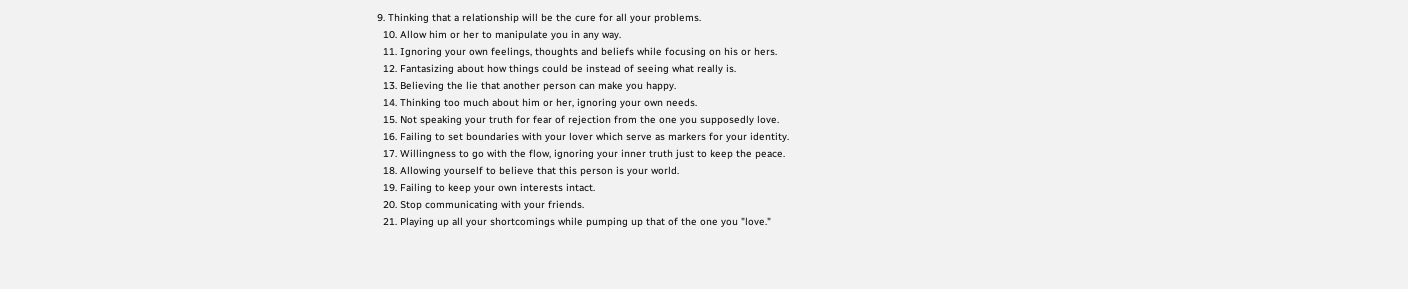9. Thinking that a relationship will be the cure for all your problems.
  10. Allow him or her to manipulate you in any way.
  11. Ignoring your own feelings, thoughts and beliefs while focusing on his or hers.
  12. Fantasizing about how things could be instead of seeing what really is.
  13. Believing the lie that another person can make you happy.
  14. Thinking too much about him or her, ignoring your own needs.
  15. Not speaking your truth for fear of rejection from the one you supposedly love.
  16. Failing to set boundaries with your lover which serve as markers for your identity.
  17. Willingness to go with the flow, ignoring your inner truth just to keep the peace.
  18. Allowing yourself to believe that this person is your world.
  19. Failing to keep your own interests intact.
  20. Stop communicating with your friends.
  21. Playing up all your shortcomings while pumping up that of the one you "love."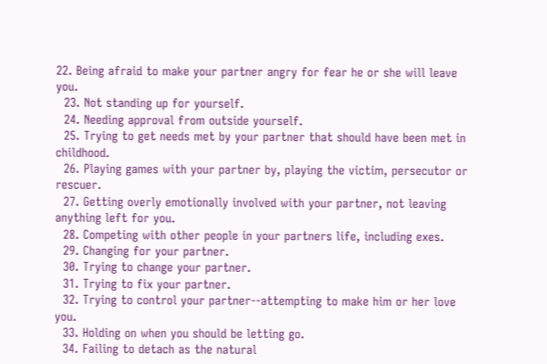22. Being afraid to make your partner angry for fear he or she will leave you.
  23. Not standing up for yourself.
  24. Needing approval from outside yourself.
  25. Trying to get needs met by your partner that should have been met in childhood.
  26. Playing games with your partner by, playing the victim, persecutor or rescuer.
  27. Getting overly emotionally involved with your partner, not leaving anything left for you.
  28. Competing with other people in your partners life, including exes.
  29. Changing for your partner.
  30. Trying to change your partner.
  31. Trying to fix your partner.
  32. Trying to control your partner--attempting to make him or her love you.
  33. Holding on when you should be letting go.
  34. Failing to detach as the natural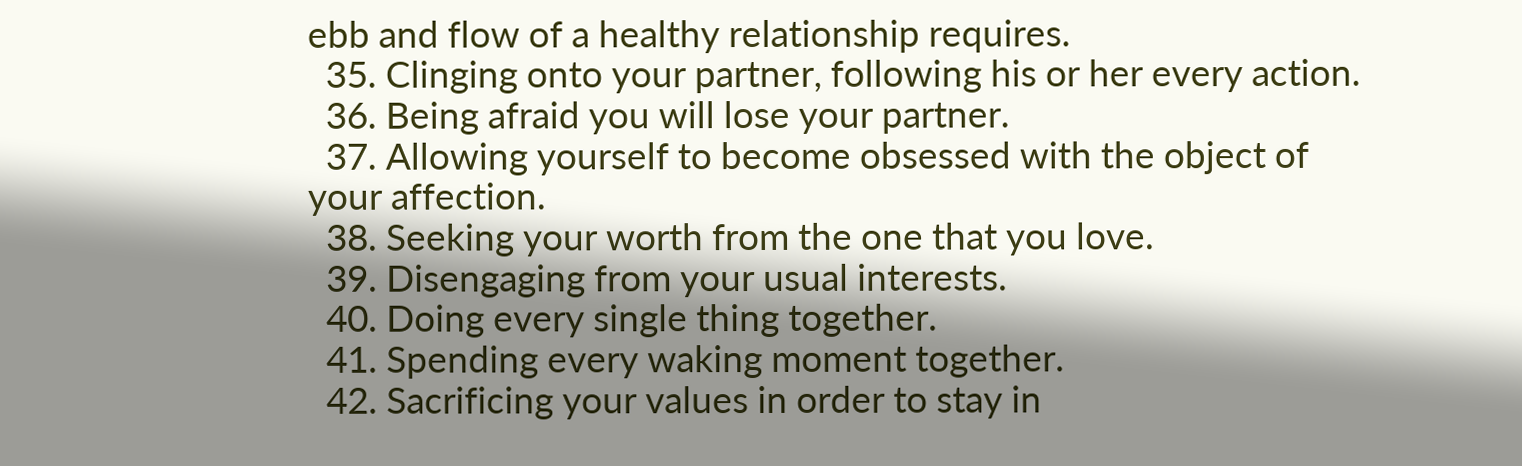ebb and flow of a healthy relationship requires.
  35. Clinging onto your partner, following his or her every action.
  36. Being afraid you will lose your partner.
  37. Allowing yourself to become obsessed with the object of your affection.
  38. Seeking your worth from the one that you love.
  39. Disengaging from your usual interests.
  40. Doing every single thing together.
  41. Spending every waking moment together.
  42. Sacrificing your values in order to stay in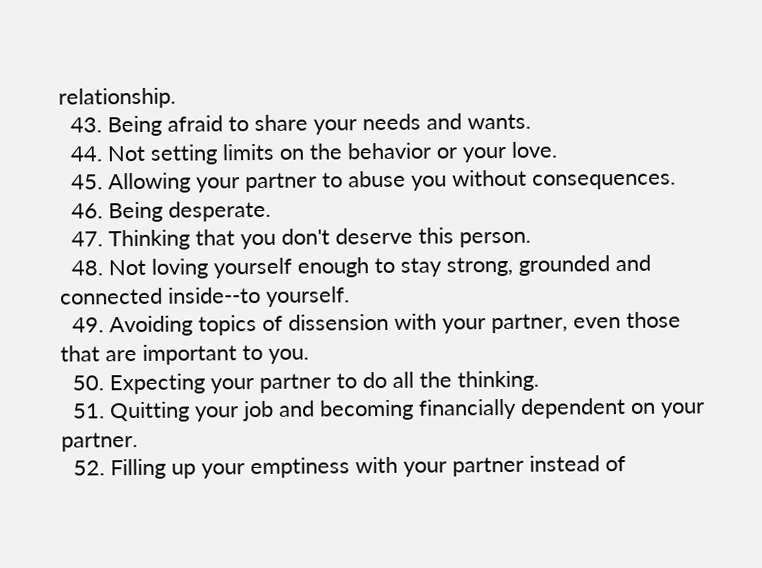relationship.
  43. Being afraid to share your needs and wants.
  44. Not setting limits on the behavior or your love.
  45. Allowing your partner to abuse you without consequences.
  46. Being desperate.
  47. Thinking that you don't deserve this person.
  48. Not loving yourself enough to stay strong, grounded and connected inside--to yourself.
  49. Avoiding topics of dissension with your partner, even those that are important to you.
  50. Expecting your partner to do all the thinking.
  51. Quitting your job and becoming financially dependent on your partner.
  52. Filling up your emptiness with your partner instead of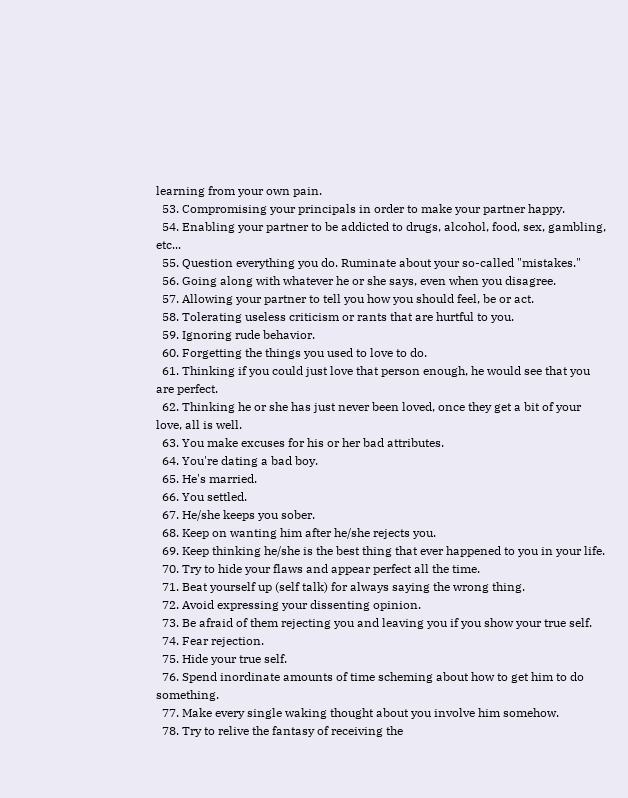learning from your own pain.
  53. Compromising your principals in order to make your partner happy.
  54. Enabling your partner to be addicted to drugs, alcohol, food, sex, gambling, etc...
  55. Question everything you do. Ruminate about your so-called "mistakes."
  56. Going along with whatever he or she says, even when you disagree.
  57. Allowing your partner to tell you how you should feel, be or act.
  58. Tolerating useless criticism or rants that are hurtful to you.
  59. Ignoring rude behavior.
  60. Forgetting the things you used to love to do.
  61. Thinking if you could just love that person enough, he would see that you are perfect.
  62. Thinking he or she has just never been loved, once they get a bit of your love, all is well.
  63. You make excuses for his or her bad attributes.
  64. You're dating a bad boy.
  65. He's married.
  66. You settled.
  67. He/she keeps you sober.
  68. Keep on wanting him after he/she rejects you.
  69. Keep thinking he/she is the best thing that ever happened to you in your life.
  70. Try to hide your flaws and appear perfect all the time.
  71. Beat yourself up (self talk) for always saying the wrong thing.
  72. Avoid expressing your dissenting opinion.
  73. Be afraid of them rejecting you and leaving you if you show your true self.
  74. Fear rejection.
  75. Hide your true self.
  76. Spend inordinate amounts of time scheming about how to get him to do something.
  77. Make every single waking thought about you involve him somehow.
  78. Try to relive the fantasy of receiving the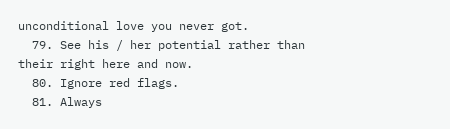unconditional love you never got.
  79. See his / her potential rather than their right here and now.
  80. Ignore red flags.
  81. Always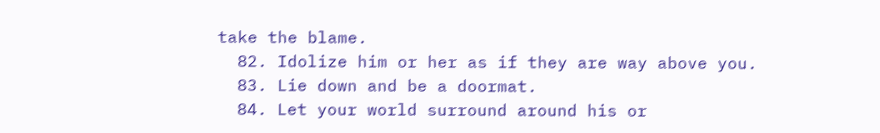take the blame.
  82. Idolize him or her as if they are way above you.
  83. Lie down and be a doormat.
  84. Let your world surround around his or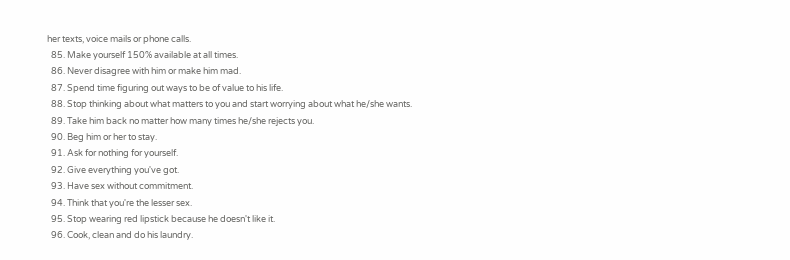her texts, voice mails or phone calls.
  85. Make yourself 150% available at all times.
  86. Never disagree with him or make him mad.
  87. Spend time figuring out ways to be of value to his life.
  88. Stop thinking about what matters to you and start worrying about what he/she wants.
  89. Take him back no matter how many times he/she rejects you.
  90. Beg him or her to stay.
  91. Ask for nothing for yourself.
  92. Give everything you've got.
  93. Have sex without commitment.
  94. Think that you're the lesser sex.
  95. Stop wearing red lipstick because he doesn't like it.
  96. Cook, clean and do his laundry.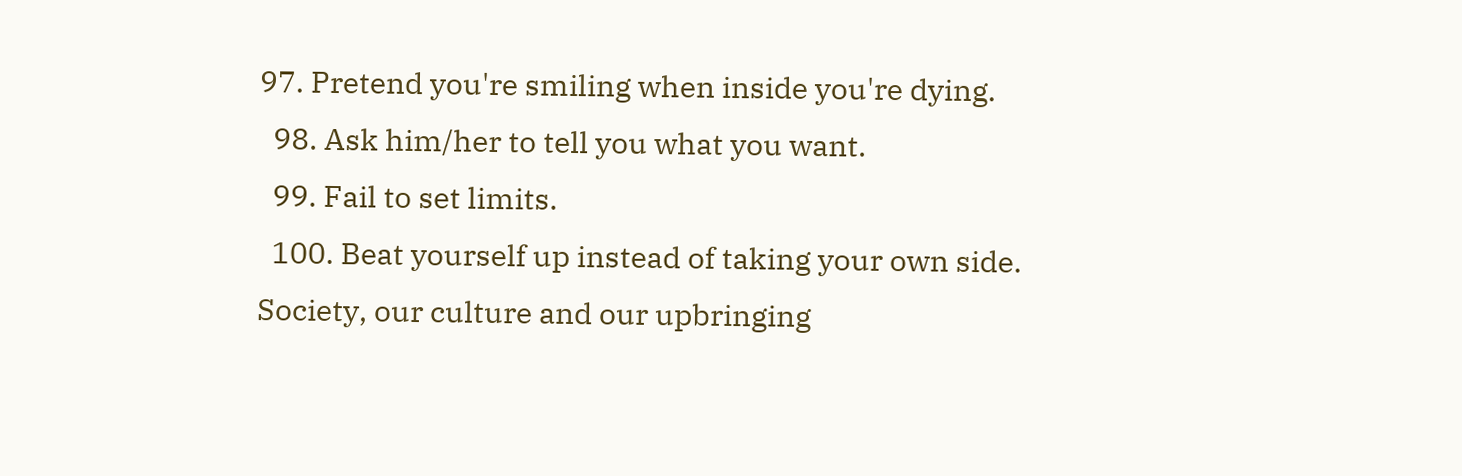97. Pretend you're smiling when inside you're dying.
  98. Ask him/her to tell you what you want.
  99. Fail to set limits.
  100. Beat yourself up instead of taking your own side.
Society, our culture and our upbringing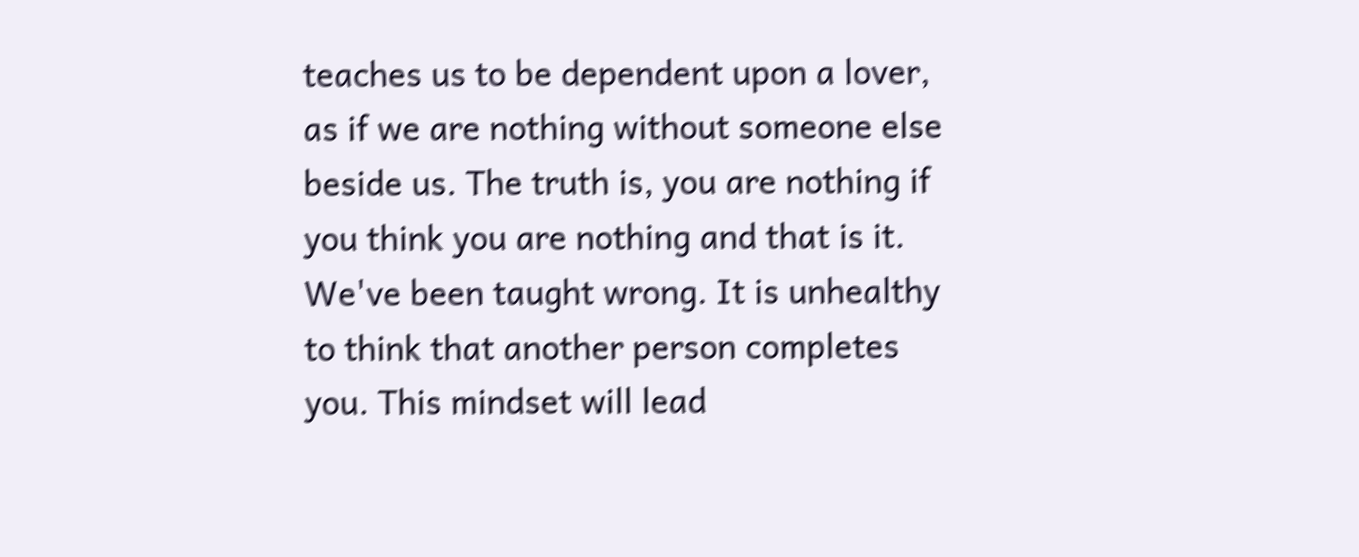teaches us to be dependent upon a lover, as if we are nothing without someone else beside us. The truth is, you are nothing if you think you are nothing and that is it. We've been taught wrong. It is unhealthy to think that another person completes you. This mindset will lead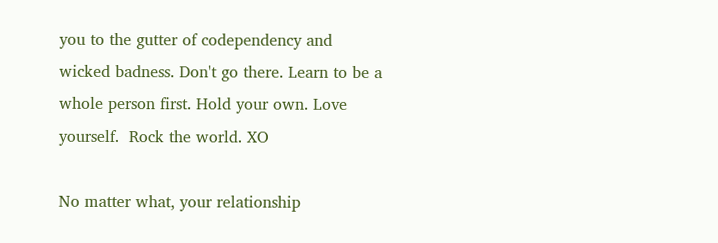you to the gutter of codependency and wicked badness. Don't go there. Learn to be a whole person first. Hold your own. Love yourself.  Rock the world. XO

No matter what, your relationship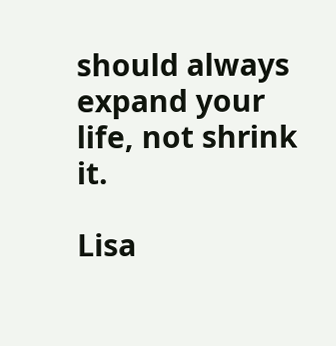should always expand your life, not shrink it.

Lisa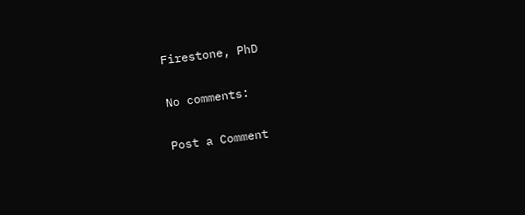Firestone, PhD

No comments:

Post a Comment